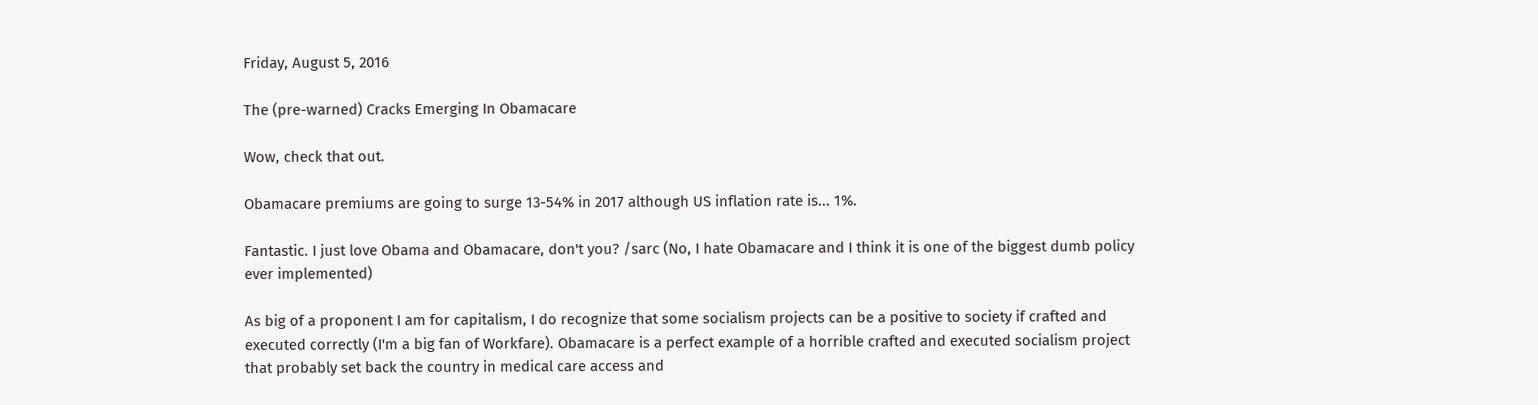Friday, August 5, 2016

The (pre-warned) Cracks Emerging In Obamacare

Wow, check that out.

Obamacare premiums are going to surge 13-54% in 2017 although US inflation rate is... 1%.

Fantastic. I just love Obama and Obamacare, don't you? /sarc (No, I hate Obamacare and I think it is one of the biggest dumb policy ever implemented)

As big of a proponent I am for capitalism, I do recognize that some socialism projects can be a positive to society if crafted and executed correctly (I'm a big fan of Workfare). Obamacare is a perfect example of a horrible crafted and executed socialism project that probably set back the country in medical care access and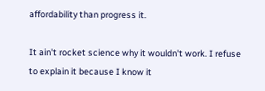affordability than progress it.

It ain't rocket science why it wouldn't work. I refuse to explain it because I know it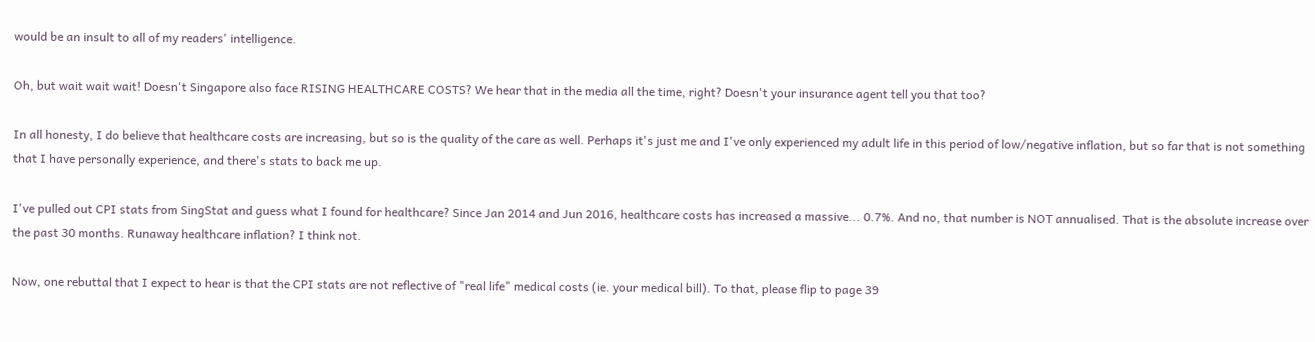would be an insult to all of my readers' intelligence.

Oh, but wait wait wait! Doesn't Singapore also face RISING HEALTHCARE COSTS? We hear that in the media all the time, right? Doesn't your insurance agent tell you that too?

In all honesty, I do believe that healthcare costs are increasing, but so is the quality of the care as well. Perhaps it's just me and I've only experienced my adult life in this period of low/negative inflation, but so far that is not something that I have personally experience, and there's stats to back me up.

I've pulled out CPI stats from SingStat and guess what I found for healthcare? Since Jan 2014 and Jun 2016, healthcare costs has increased a massive... 0.7%. And no, that number is NOT annualised. That is the absolute increase over the past 30 months. Runaway healthcare inflation? I think not.

Now, one rebuttal that I expect to hear is that the CPI stats are not reflective of "real life" medical costs (ie. your medical bill). To that, please flip to page 39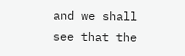and we shall see that the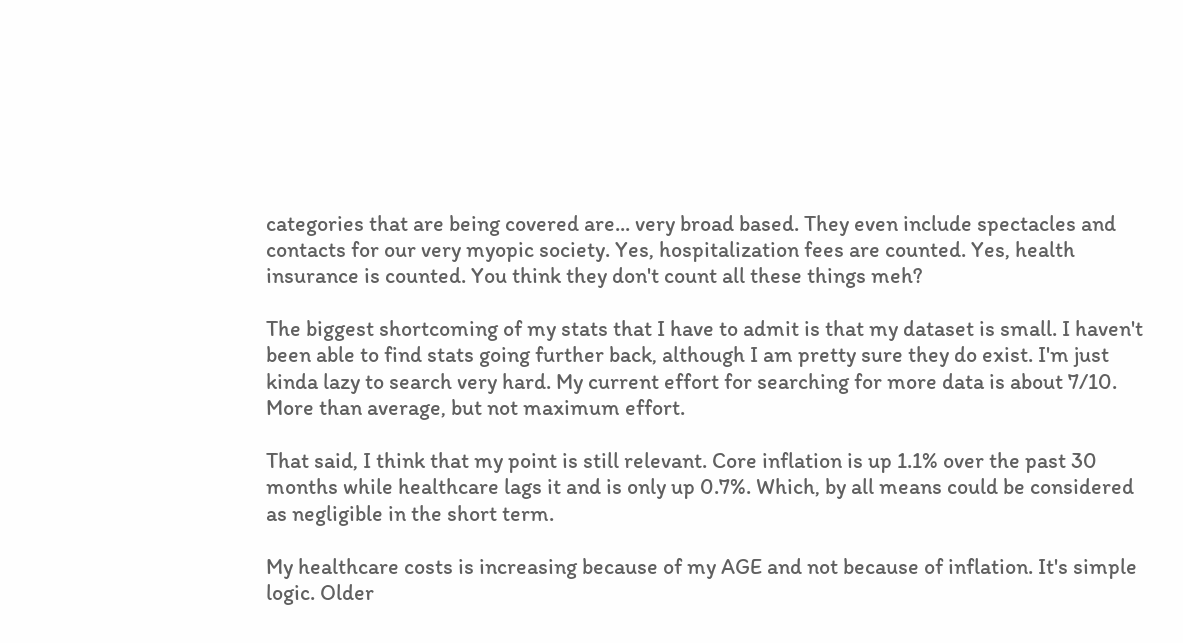categories that are being covered are... very broad based. They even include spectacles and contacts for our very myopic society. Yes, hospitalization fees are counted. Yes, health insurance is counted. You think they don't count all these things meh?

The biggest shortcoming of my stats that I have to admit is that my dataset is small. I haven't been able to find stats going further back, although I am pretty sure they do exist. I'm just kinda lazy to search very hard. My current effort for searching for more data is about 7/10. More than average, but not maximum effort.

That said, I think that my point is still relevant. Core inflation is up 1.1% over the past 30 months while healthcare lags it and is only up 0.7%. Which, by all means could be considered as negligible in the short term.

My healthcare costs is increasing because of my AGE and not because of inflation. It's simple logic. Older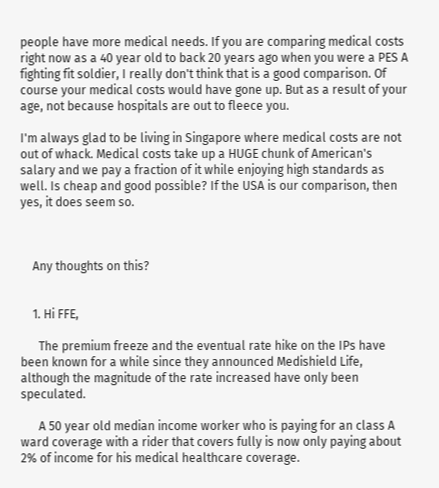people have more medical needs. If you are comparing medical costs right now as a 40 year old to back 20 years ago when you were a PES A fighting fit soldier, I really don't think that is a good comparison. Of course your medical costs would have gone up. But as a result of your age, not because hospitals are out to fleece you.

I'm always glad to be living in Singapore where medical costs are not out of whack. Medical costs take up a HUGE chunk of American's salary and we pay a fraction of it while enjoying high standards as well. Is cheap and good possible? If the USA is our comparison, then yes, it does seem so.



    Any thoughts on this?


    1. Hi FFE,

      The premium freeze and the eventual rate hike on the IPs have been known for a while since they announced Medishield Life, although the magnitude of the rate increased have only been speculated.

      A 50 year old median income worker who is paying for an class A ward coverage with a rider that covers fully is now only paying about 2% of income for his medical healthcare coverage.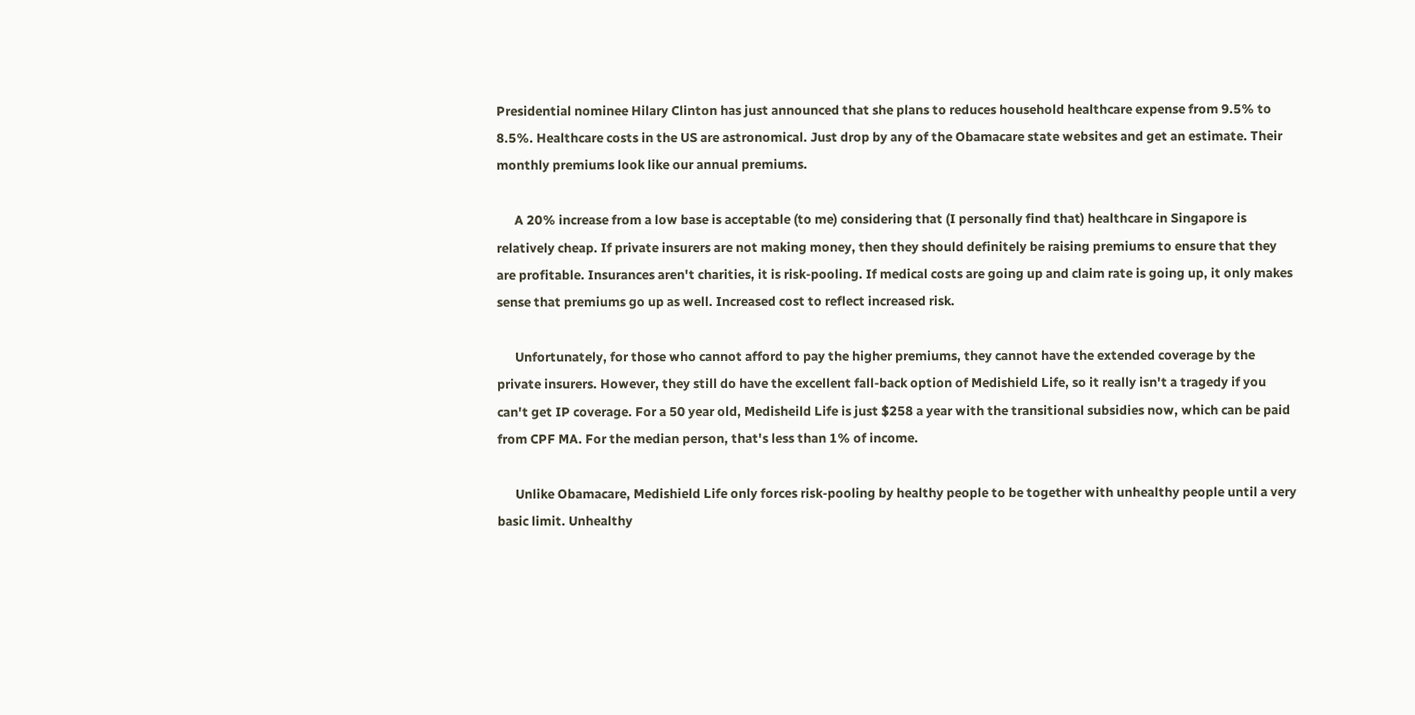Presidential nominee Hilary Clinton has just announced that she plans to reduces household healthcare expense from 9.5% to 8.5%. Healthcare costs in the US are astronomical. Just drop by any of the Obamacare state websites and get an estimate. Their monthly premiums look like our annual premiums.

      A 20% increase from a low base is acceptable (to me) considering that (I personally find that) healthcare in Singapore is relatively cheap. If private insurers are not making money, then they should definitely be raising premiums to ensure that they are profitable. Insurances aren't charities, it is risk-pooling. If medical costs are going up and claim rate is going up, it only makes sense that premiums go up as well. Increased cost to reflect increased risk.

      Unfortunately, for those who cannot afford to pay the higher premiums, they cannot have the extended coverage by the private insurers. However, they still do have the excellent fall-back option of Medishield Life, so it really isn't a tragedy if you can't get IP coverage. For a 50 year old, Medisheild Life is just $258 a year with the transitional subsidies now, which can be paid from CPF MA. For the median person, that's less than 1% of income.

      Unlike Obamacare, Medishield Life only forces risk-pooling by healthy people to be together with unhealthy people until a very basic limit. Unhealthy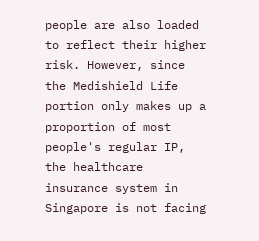people are also loaded to reflect their higher risk. However, since the Medishield Life portion only makes up a proportion of most people's regular IP, the healthcare insurance system in Singapore is not facing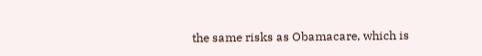the same risks as Obamacare, which is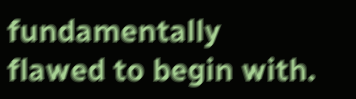fundamentally flawed to begin with.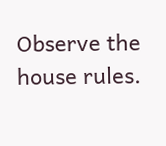Observe the house rules.